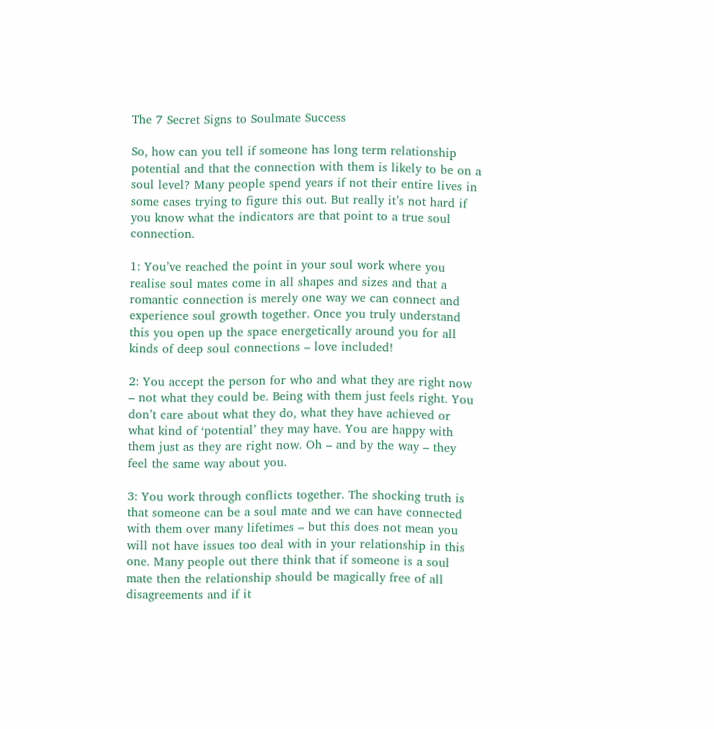The 7 Secret Signs to Soulmate Success

So, how can you tell if someone has long term relationship potential and that the connection with them is likely to be on a soul level? Many people spend years if not their entire lives in some cases trying to figure this out. But really it’s not hard if you know what the indicators are that point to a true soul connection.

1: You’ve reached the point in your soul work where you realise soul mates come in all shapes and sizes and that a romantic connection is merely one way we can connect and experience soul growth together. Once you truly understand this you open up the space energetically around you for all kinds of deep soul connections – love included!

2: You accept the person for who and what they are right now – not what they could be. Being with them just feels right. You don’t care about what they do, what they have achieved or what kind of ‘potential’ they may have. You are happy with them just as they are right now. Oh – and by the way – they feel the same way about you.

3: You work through conflicts together. The shocking truth is that someone can be a soul mate and we can have connected with them over many lifetimes – but this does not mean you will not have issues too deal with in your relationship in this one. Many people out there think that if someone is a soul mate then the relationship should be magically free of all disagreements and if it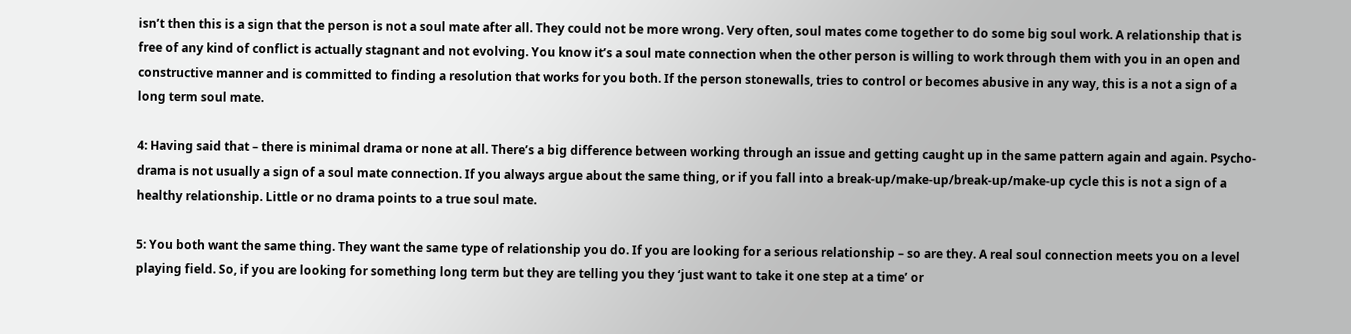isn’t then this is a sign that the person is not a soul mate after all. They could not be more wrong. Very often, soul mates come together to do some big soul work. A relationship that is free of any kind of conflict is actually stagnant and not evolving. You know it’s a soul mate connection when the other person is willing to work through them with you in an open and constructive manner and is committed to finding a resolution that works for you both. If the person stonewalls, tries to control or becomes abusive in any way, this is a not a sign of a long term soul mate.

4: Having said that – there is minimal drama or none at all. There’s a big difference between working through an issue and getting caught up in the same pattern again and again. Psycho-drama is not usually a sign of a soul mate connection. If you always argue about the same thing, or if you fall into a break-up/make-up/break-up/make-up cycle this is not a sign of a healthy relationship. Little or no drama points to a true soul mate.

5: You both want the same thing. They want the same type of relationship you do. If you are looking for a serious relationship – so are they. A real soul connection meets you on a level playing field. So, if you are looking for something long term but they are telling you they ‘just want to take it one step at a time’ or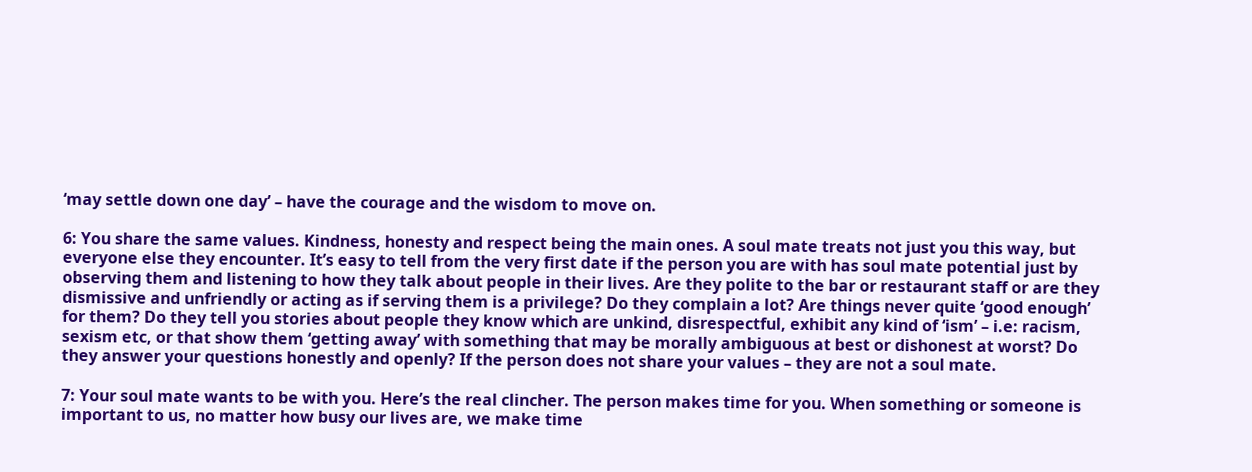‘may settle down one day’ – have the courage and the wisdom to move on.

6: You share the same values. Kindness, honesty and respect being the main ones. A soul mate treats not just you this way, but everyone else they encounter. It’s easy to tell from the very first date if the person you are with has soul mate potential just by observing them and listening to how they talk about people in their lives. Are they polite to the bar or restaurant staff or are they dismissive and unfriendly or acting as if serving them is a privilege? Do they complain a lot? Are things never quite ‘good enough’ for them? Do they tell you stories about people they know which are unkind, disrespectful, exhibit any kind of ‘ism’ – i.e: racism, sexism etc, or that show them ‘getting away’ with something that may be morally ambiguous at best or dishonest at worst? Do they answer your questions honestly and openly? If the person does not share your values – they are not a soul mate.

7: Your soul mate wants to be with you. Here’s the real clincher. The person makes time for you. When something or someone is important to us, no matter how busy our lives are, we make time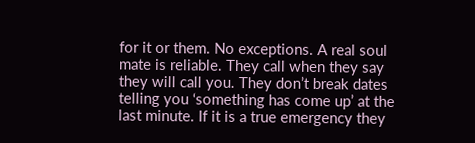for it or them. No exceptions. A real soul mate is reliable. They call when they say they will call you. They don’t break dates telling you ‘something has come up’ at the last minute. If it is a true emergency they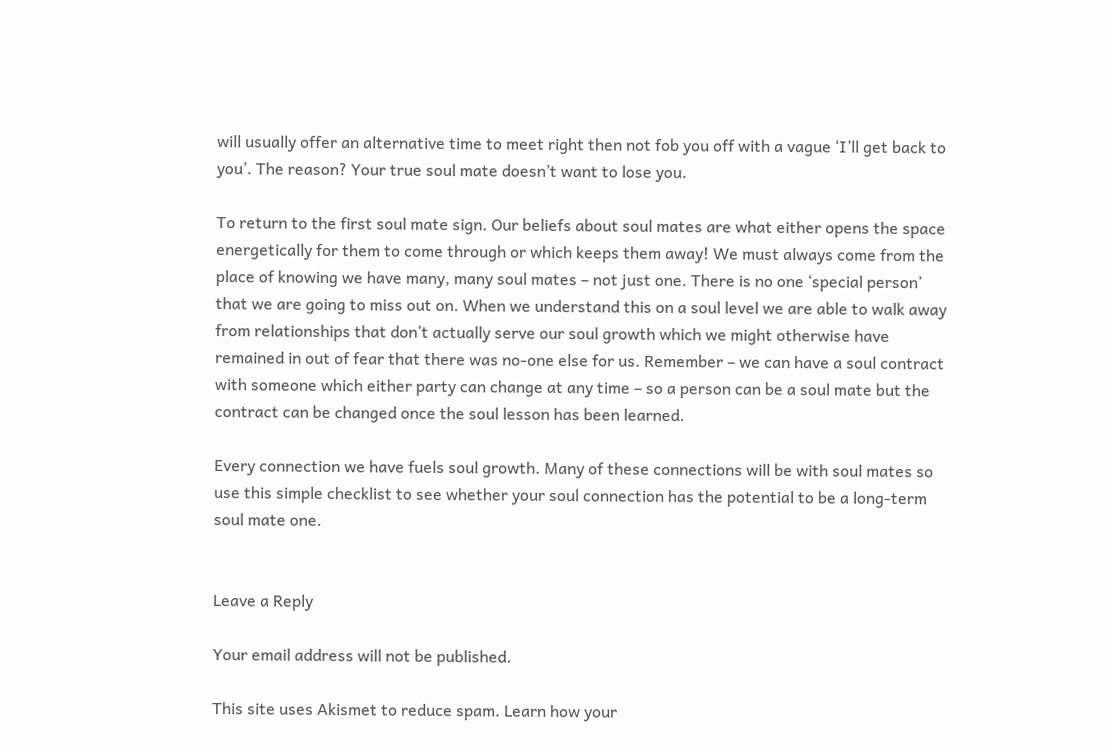will usually offer an alternative time to meet right then not fob you off with a vague ‘I’ll get back to you’. The reason? Your true soul mate doesn’t want to lose you.

To return to the first soul mate sign. Our beliefs about soul mates are what either opens the space energetically for them to come through or which keeps them away! We must always come from the place of knowing we have many, many soul mates – not just one. There is no one ‘special person’ that we are going to miss out on. When we understand this on a soul level we are able to walk away from relationships that don’t actually serve our soul growth which we might otherwise have remained in out of fear that there was no-one else for us. Remember – we can have a soul contract with someone which either party can change at any time – so a person can be a soul mate but the contract can be changed once the soul lesson has been learned.

Every connection we have fuels soul growth. Many of these connections will be with soul mates so use this simple checklist to see whether your soul connection has the potential to be a long-term soul mate one.


Leave a Reply

Your email address will not be published.

This site uses Akismet to reduce spam. Learn how your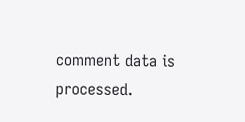comment data is processed.